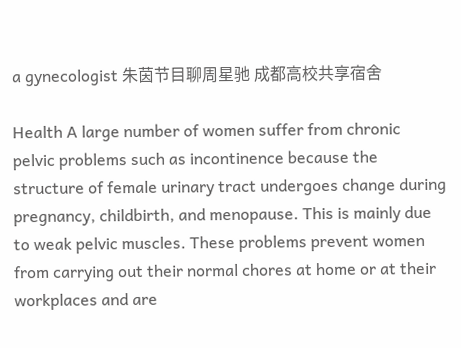a gynecologist 朱茵节目聊周星驰 成都高校共享宿舍

Health A large number of women suffer from chronic pelvic problems such as incontinence because the structure of female urinary tract undergoes change during pregnancy, childbirth, and menopause. This is mainly due to weak pelvic muscles. These problems prevent women from carrying out their normal chores at home or at their workplaces and are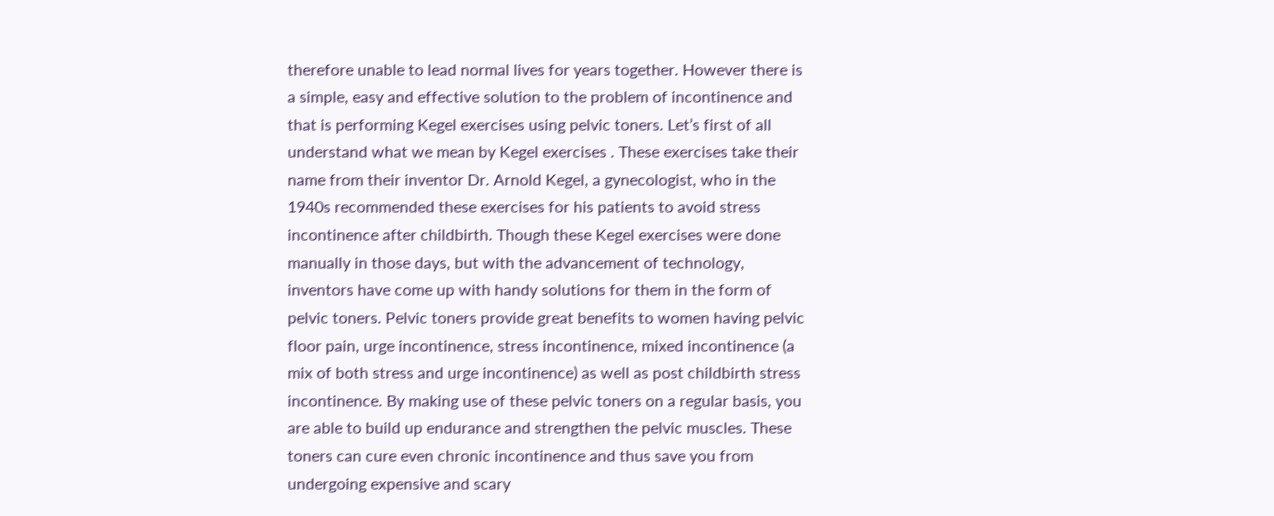therefore unable to lead normal lives for years together. However there is a simple, easy and effective solution to the problem of incontinence and that is performing Kegel exercises using pelvic toners. Let’s first of all understand what we mean by Kegel exercises . These exercises take their name from their inventor Dr. Arnold Kegel, a gynecologist, who in the 1940s recommended these exercises for his patients to avoid stress incontinence after childbirth. Though these Kegel exercises were done manually in those days, but with the advancement of technology, inventors have come up with handy solutions for them in the form of pelvic toners. Pelvic toners provide great benefits to women having pelvic floor pain, urge incontinence, stress incontinence, mixed incontinence (a mix of both stress and urge incontinence) as well as post childbirth stress incontinence. By making use of these pelvic toners on a regular basis, you are able to build up endurance and strengthen the pelvic muscles. These toners can cure even chronic incontinence and thus save you from undergoing expensive and scary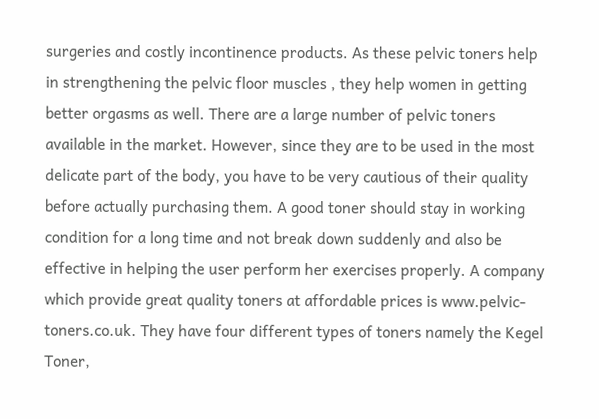surgeries and costly incontinence products. As these pelvic toners help in strengthening the pelvic floor muscles , they help women in getting better orgasms as well. There are a large number of pelvic toners available in the market. However, since they are to be used in the most delicate part of the body, you have to be very cautious of their quality before actually purchasing them. A good toner should stay in working condition for a long time and not break down suddenly and also be effective in helping the user perform her exercises properly. A company which provide great quality toners at affordable prices is www.pelvic-toners.co.uk. They have four different types of toners namely the Kegel Toner,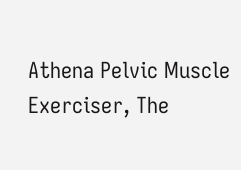Athena Pelvic Muscle Exerciser, The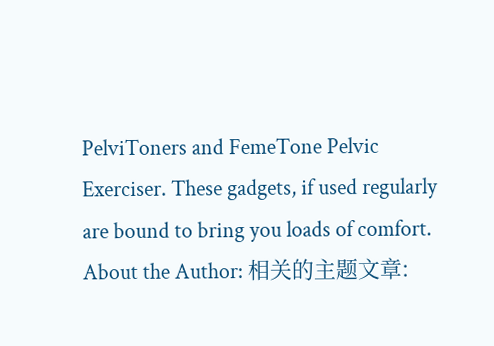PelviToners and FemeTone Pelvic Exerciser. These gadgets, if used regularly are bound to bring you loads of comfort. About the Author: 相关的主题文章: